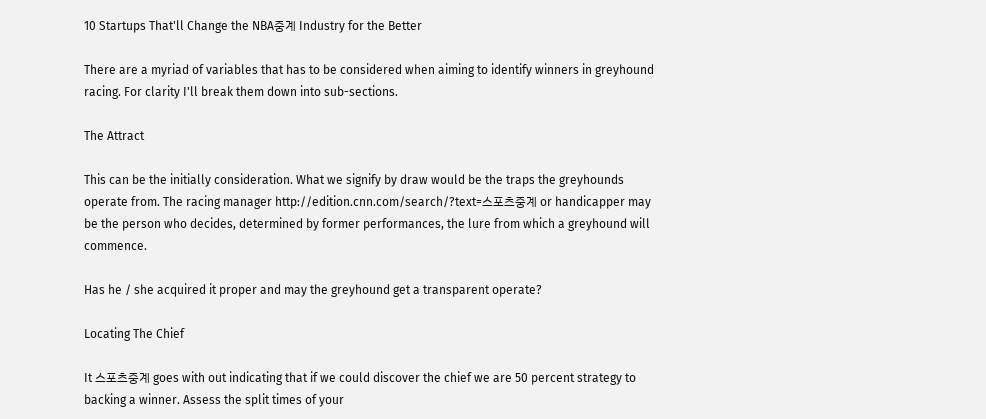10 Startups That'll Change the NBA중계 Industry for the Better

There are a myriad of variables that has to be considered when aiming to identify winners in greyhound racing. For clarity I'll break them down into sub-sections.

The Attract

This can be the initially consideration. What we signify by draw would be the traps the greyhounds operate from. The racing manager http://edition.cnn.com/search/?text=스포츠중계 or handicapper may be the person who decides, determined by former performances, the lure from which a greyhound will commence.

Has he / she acquired it proper and may the greyhound get a transparent operate?

Locating The Chief

It 스포츠중계 goes with out indicating that if we could discover the chief we are 50 percent strategy to backing a winner. Assess the split times of your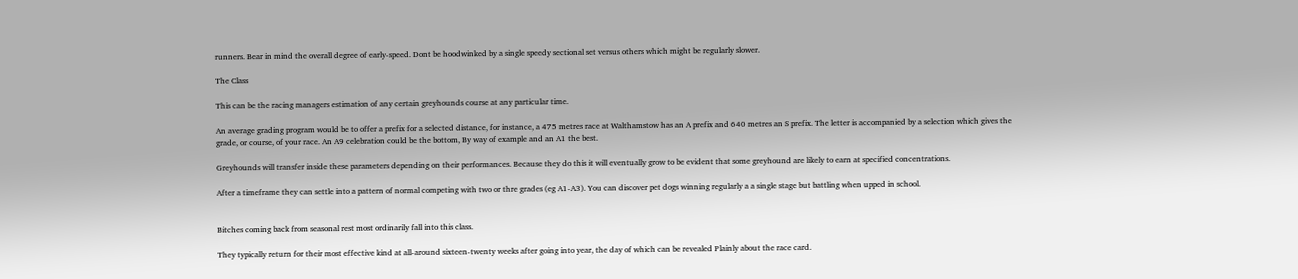runners. Bear in mind the overall degree of early-speed. Dont be hoodwinked by a single speedy sectional set versus others which might be regularly slower.

The Class

This can be the racing managers estimation of any certain greyhounds course at any particular time.

An average grading program would be to offer a prefix for a selected distance, for instance, a 475 metres race at Walthamstow has an A prefix and 640 metres an S prefix. The letter is accompanied by a selection which gives the grade, or course, of your race. An A9 celebration could be the bottom, By way of example and an A1 the best.

Greyhounds will transfer inside these parameters depending on their performances. Because they do this it will eventually grow to be evident that some greyhound are likely to earn at specified concentrations.

After a timeframe they can settle into a pattern of normal competing with two or thre grades (eg A1-A3). You can discover pet dogs winning regularly a a single stage but battling when upped in school.


Bitches coming back from seasonal rest most ordinarily fall into this class.

They typically return for their most effective kind at all-around sixteen-twenty weeks after going into year, the day of which can be revealed Plainly about the race card.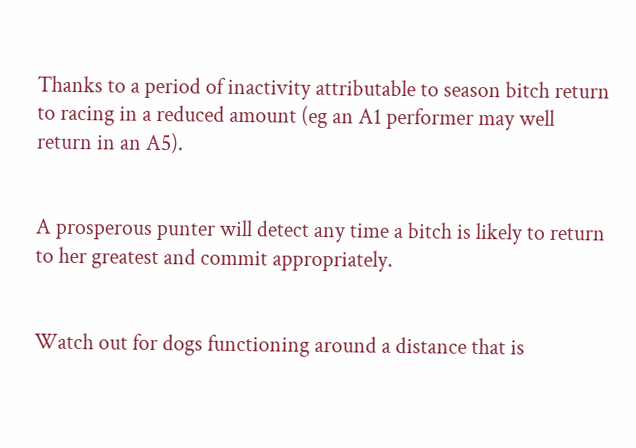Thanks to a period of inactivity attributable to season bitch return to racing in a reduced amount (eg an A1 performer may well return in an A5).


A prosperous punter will detect any time a bitch is likely to return to her greatest and commit appropriately.


Watch out for dogs functioning around a distance that is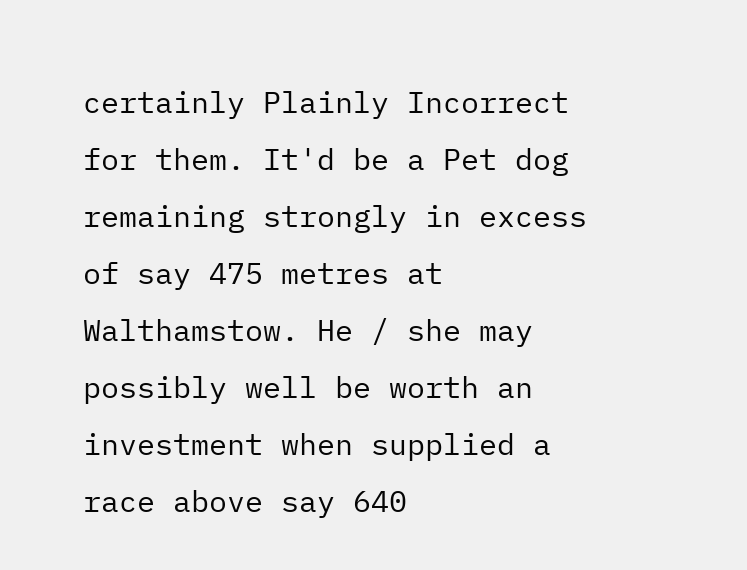certainly Plainly Incorrect for them. It'd be a Pet dog remaining strongly in excess of say 475 metres at Walthamstow. He / she may possibly well be worth an investment when supplied a race above say 640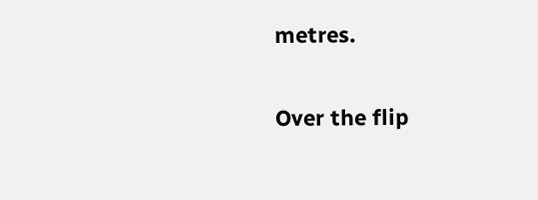metres.

Over the flip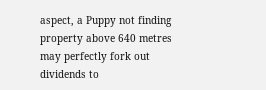aspect, a Puppy not finding property above 640 metres may perfectly fork out dividends to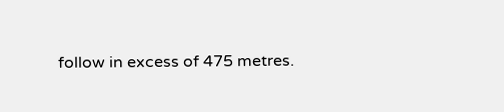follow in excess of 475 metres.